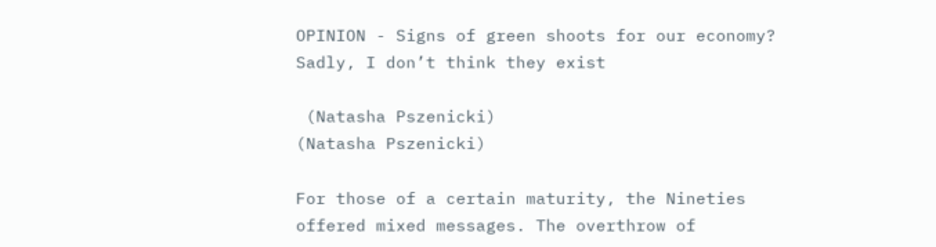OPINION - Signs of green shoots for our economy? Sadly, I don’t think they exist

 (Natasha Pszenicki)
(Natasha Pszenicki)

For those of a certain maturity, the Nineties offered mixed messages. The overthrow of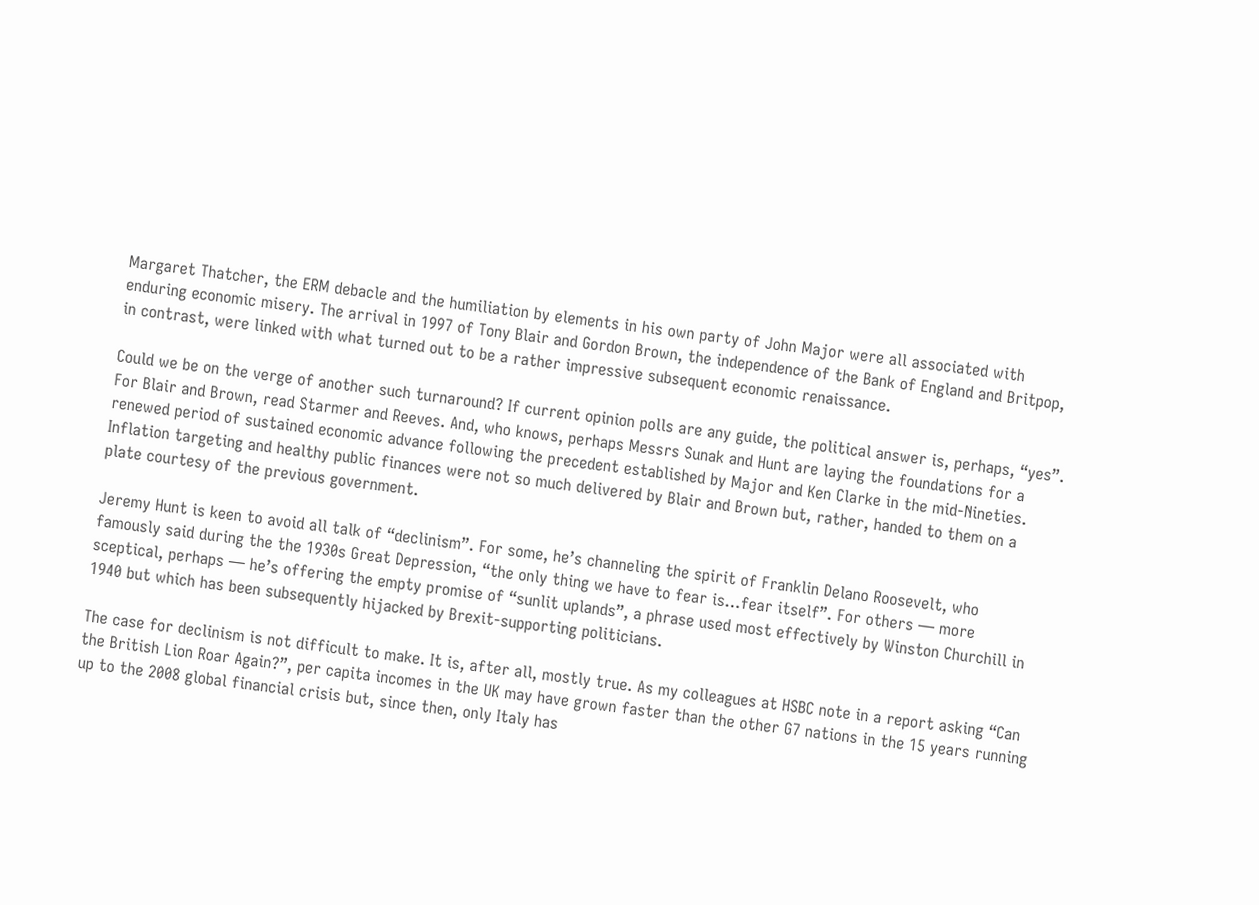Margaret Thatcher, the ERM debacle and the humiliation by elements in his own party of John Major were all associated with enduring economic misery. The arrival in 1997 of Tony Blair and Gordon Brown, the independence of the Bank of England and Britpop, in contrast, were linked with what turned out to be a rather impressive subsequent economic renaissance.

Could we be on the verge of another such turnaround? If current opinion polls are any guide, the political answer is, perhaps, “yes”. For Blair and Brown, read Starmer and Reeves. And, who knows, perhaps Messrs Sunak and Hunt are laying the foundations for a renewed period of sustained economic advance following the precedent established by Major and Ken Clarke in the mid-Nineties. Inflation targeting and healthy public finances were not so much delivered by Blair and Brown but, rather, handed to them on a plate courtesy of the previous government.

Jeremy Hunt is keen to avoid all talk of “declinism”. For some, he’s channeling the spirit of Franklin Delano Roosevelt, who famously said during the the 1930s Great Depression, “the only thing we have to fear is…fear itself”. For others — more sceptical, perhaps — he’s offering the empty promise of “sunlit uplands”, a phrase used most effectively by Winston Churchill in 1940 but which has been subsequently hijacked by Brexit-supporting politicians.

The case for declinism is not difficult to make. It is, after all, mostly true. As my colleagues at HSBC note in a report asking “Can the British Lion Roar Again?”, per capita incomes in the UK may have grown faster than the other G7 nations in the 15 years running up to the 2008 global financial crisis but, since then, only Italy has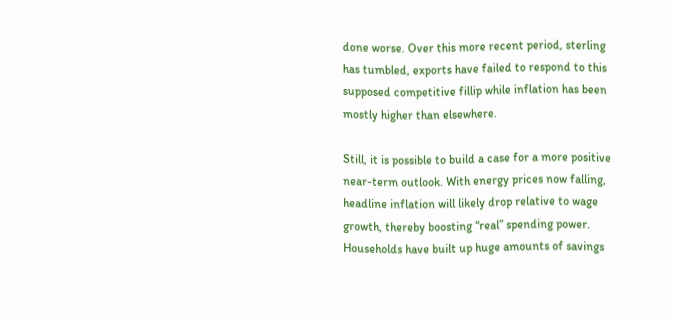done worse. Over this more recent period, sterling has tumbled, exports have failed to respond to this supposed competitive fillip while inflation has been mostly higher than elsewhere.

Still, it is possible to build a case for a more positive near-term outlook. With energy prices now falling, headline inflation will likely drop relative to wage growth, thereby boosting “real” spending power. Households have built up huge amounts of savings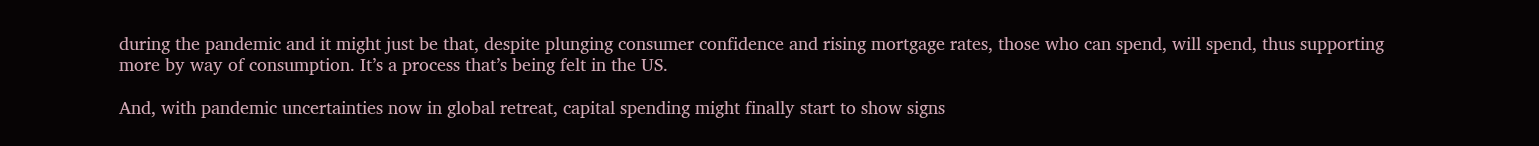during the pandemic and it might just be that, despite plunging consumer confidence and rising mortgage rates, those who can spend, will spend, thus supporting more by way of consumption. It’s a process that’s being felt in the US.

And, with pandemic uncertainties now in global retreat, capital spending might finally start to show signs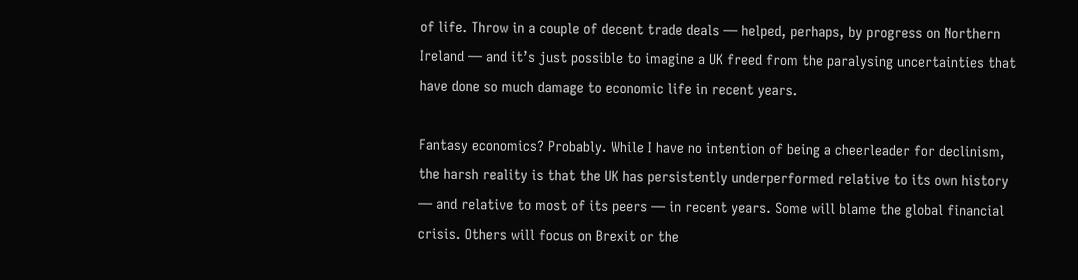of life. Throw in a couple of decent trade deals — helped, perhaps, by progress on Northern Ireland — and it’s just possible to imagine a UK freed from the paralysing uncertainties that have done so much damage to economic life in recent years.

Fantasy economics? Probably. While I have no intention of being a cheerleader for declinism, the harsh reality is that the UK has persistently underperformed relative to its own history — and relative to most of its peers — in recent years. Some will blame the global financial crisis. Others will focus on Brexit or the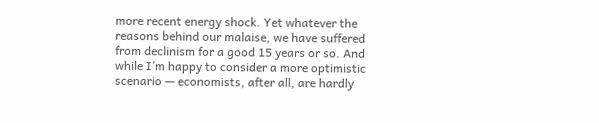more recent energy shock. Yet whatever the reasons behind our malaise, we have suffered from declinism for a good 15 years or so. And while I’m happy to consider a more optimistic scenario — economists, after all, are hardly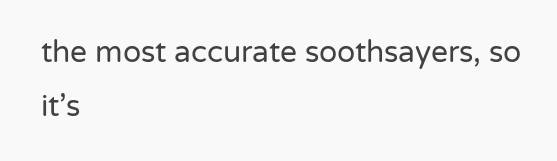the most accurate soothsayers, so it’s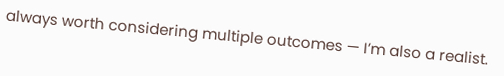always worth considering multiple outcomes — I’m also a realist.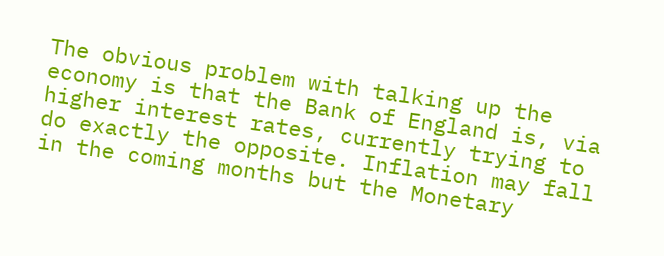The obvious problem with talking up the economy is that the Bank of England is, via higher interest rates, currently trying to do exactly the opposite. Inflation may fall in the coming months but the Monetary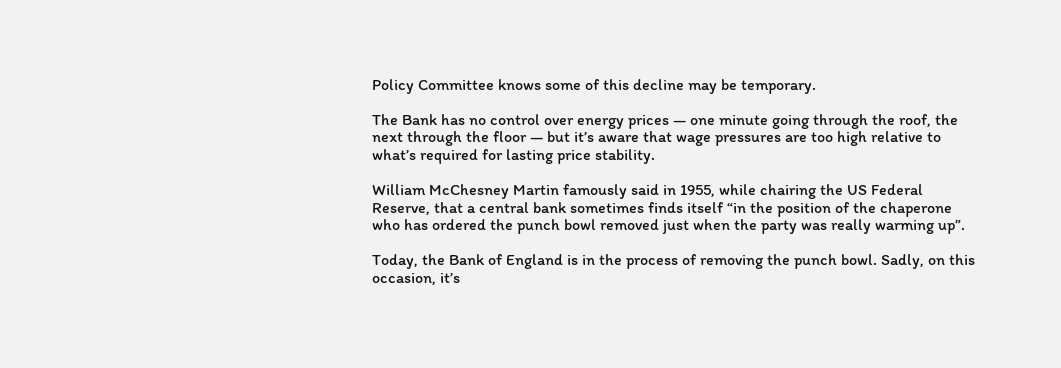Policy Committee knows some of this decline may be temporary.

The Bank has no control over energy prices — one minute going through the roof, the next through the floor — but it’s aware that wage pressures are too high relative to what’s required for lasting price stability.

William McChesney Martin famously said in 1955, while chairing the US Federal Reserve, that a central bank sometimes finds itself “in the position of the chaperone who has ordered the punch bowl removed just when the party was really warming up”.

Today, the Bank of England is in the process of removing the punch bowl. Sadly, on this occasion, it’s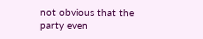not obvious that the party even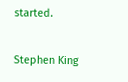started.

Stephen King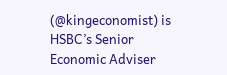(@kingeconomist) is HSBC’s Senior Economic Adviser